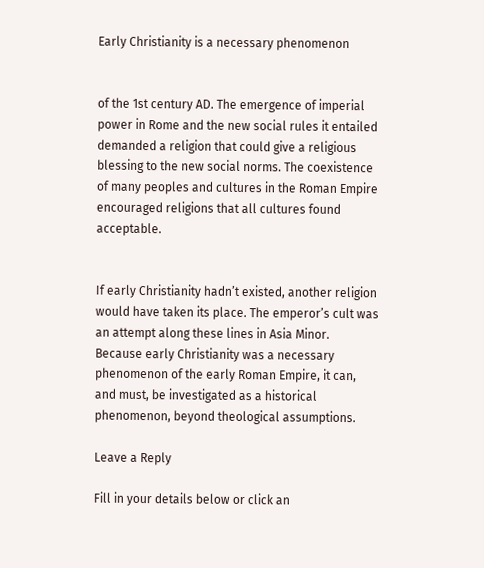Early Christianity is a necessary phenomenon


of the 1st century AD. The emergence of imperial power in Rome and the new social rules it entailed demanded a religion that could give a religious blessing to the new social norms. The coexistence of many peoples and cultures in the Roman Empire encouraged religions that all cultures found acceptable.


If early Christianity hadn’t existed, another religion would have taken its place. The emperor’s cult was an attempt along these lines in Asia Minor. Because early Christianity was a necessary phenomenon of the early Roman Empire, it can, and must, be investigated as a historical phenomenon, beyond theological assumptions.

Leave a Reply

Fill in your details below or click an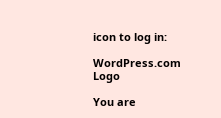icon to log in:

WordPress.com Logo

You are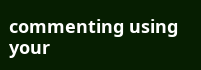commenting using your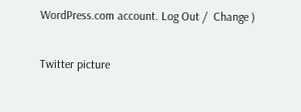WordPress.com account. Log Out /  Change )

Twitter picture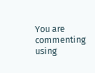You are commenting using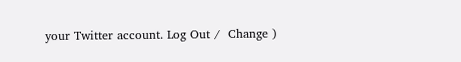your Twitter account. Log Out /  Change )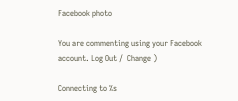Facebook photo

You are commenting using your Facebook account. Log Out /  Change )

Connecting to %s